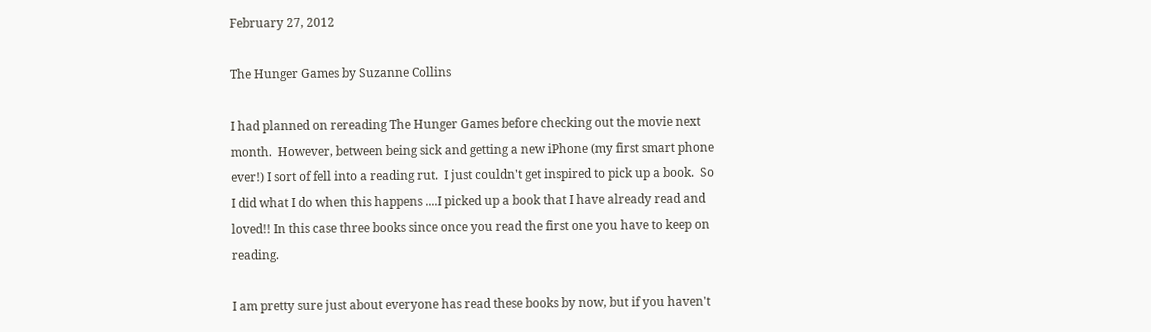February 27, 2012

The Hunger Games by Suzanne Collins

I had planned on rereading The Hunger Games before checking out the movie next month.  However, between being sick and getting a new iPhone (my first smart phone ever!) I sort of fell into a reading rut.  I just couldn't get inspired to pick up a book.  So I did what I do when this happens ....I picked up a book that I have already read and loved!! In this case three books since once you read the first one you have to keep on reading.

I am pretty sure just about everyone has read these books by now, but if you haven't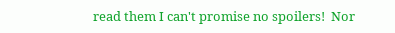read them I can't promise no spoilers!  Nor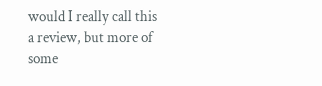would I really call this a review, but more of some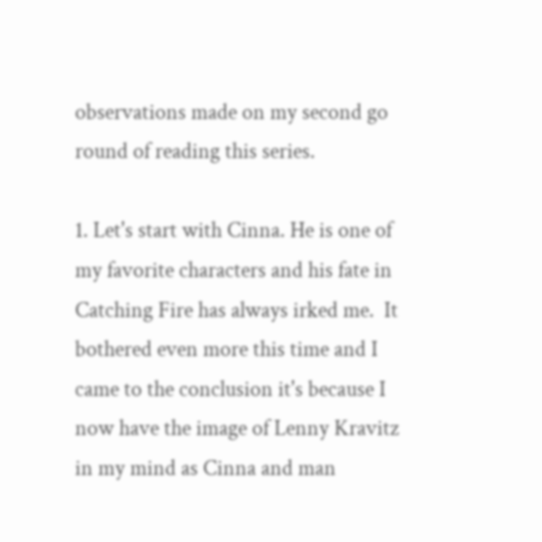observations made on my second go round of reading this series.

1. Let's start with Cinna. He is one of my favorite characters and his fate in Catching Fire has always irked me.  It bothered even more this time and I came to the conclusion it's because I now have the image of Lenny Kravitz in my mind as Cinna and man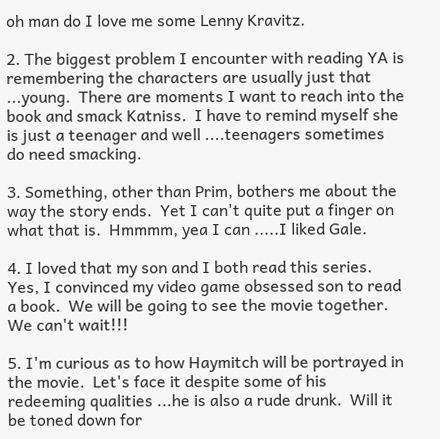oh man do I love me some Lenny Kravitz.

2. The biggest problem I encounter with reading YA is remembering the characters are usually just that ...young.  There are moments I want to reach into the book and smack Katniss.  I have to remind myself she is just a teenager and well ....teenagers sometimes do need smacking.

3. Something, other than Prim, bothers me about the way the story ends.  Yet I can't quite put a finger on what that is.  Hmmmm, yea I can .....I liked Gale.

4. I loved that my son and I both read this series.  Yes, I convinced my video game obsessed son to read a book.  We will be going to see the movie together.  We can't wait!!!

5. I'm curious as to how Haymitch will be portrayed in the movie.  Let's face it despite some of his redeeming qualities ...he is also a rude drunk.  Will it be toned down for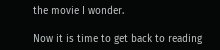the movie I wonder.

Now it is time to get back to reading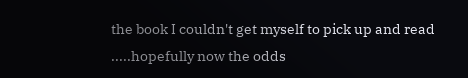the book I couldn't get myself to pick up and read .....hopefully now the odds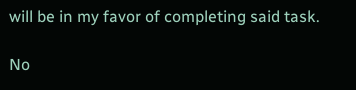will be in my favor of completing said task.

No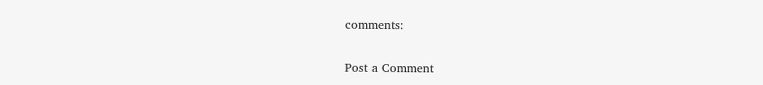comments:

Post a Comment